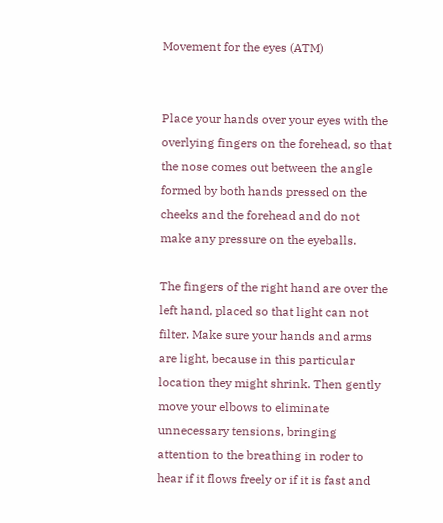Movement for the eyes (ATM)


Place your hands over your eyes with the overlying fingers on the forehead, so that the nose comes out between the angle formed by both hands pressed on the cheeks and the forehead and do not make any pressure on the eyeballs.

The fingers of the right hand are over the left hand, placed so that light can not filter. Make sure your hands and arms are light, because in this particular location they might shrink. Then gently move your elbows to eliminate unnecessary tensions, bringing attention to the breathing in roder to hear if it flows freely or if it is fast and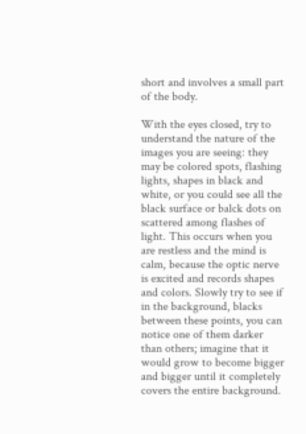short and involves a small part of the body.

With the eyes closed, try to understand the nature of the images you are seeing: they may be colored spots, flashing lights, shapes in black and white, or you could see all the black surface or balck dots on scattered among flashes of light. This occurs when you are restless and the mind is calm, because the optic nerve is excited and records shapes and colors. Slowly try to see if in the background, blacks between these points, you can notice one of them darker than others; imagine that it would grow to become bigger and bigger until it completely covers the entire background.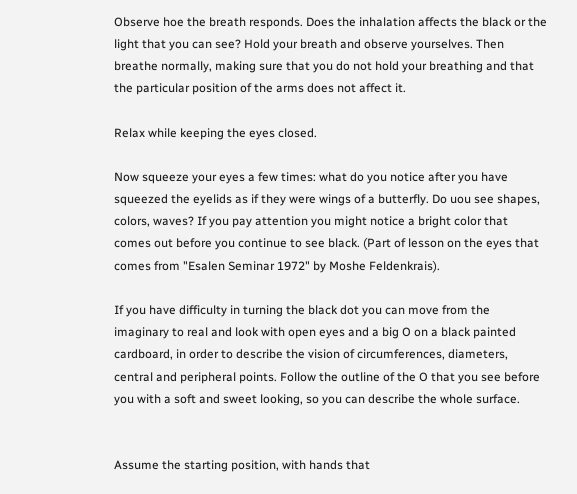Observe hoe the breath responds. Does the inhalation affects the black or the light that you can see? Hold your breath and observe yourselves. Then breathe normally, making sure that you do not hold your breathing and that the particular position of the arms does not affect it.

Relax while keeping the eyes closed.

Now squeeze your eyes a few times: what do you notice after you have squeezed the eyelids as if they were wings of a butterfly. Do uou see shapes, colors, waves? If you pay attention you might notice a bright color that comes out before you continue to see black. (Part of lesson on the eyes that comes from "Esalen Seminar 1972" by Moshe Feldenkrais).

If you have difficulty in turning the black dot you can move from the imaginary to real and look with open eyes and a big O on a black painted cardboard, in order to describe the vision of circumferences, diameters, central and peripheral points. Follow the outline of the O that you see before you with a soft and sweet looking, so you can describe the whole surface.


Assume the starting position, with hands that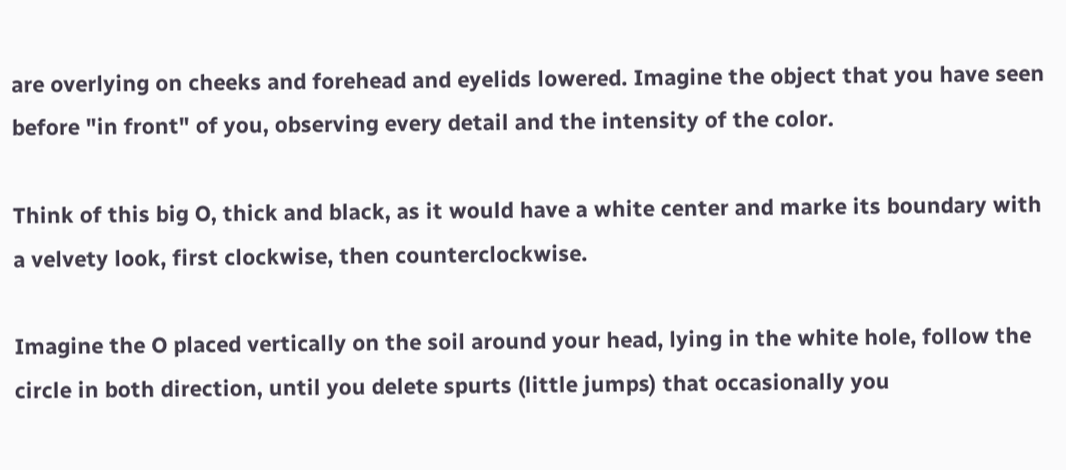are overlying on cheeks and forehead and eyelids lowered. Imagine the object that you have seen before "in front" of you, observing every detail and the intensity of the color.

Think of this big O, thick and black, as it would have a white center and marke its boundary with a velvety look, first clockwise, then counterclockwise.

Imagine the O placed vertically on the soil around your head, lying in the white hole, follow the circle in both direction, until you delete spurts (little jumps) that occasionally you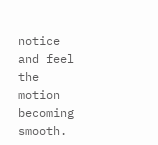notice and feel the motion becoming smooth.